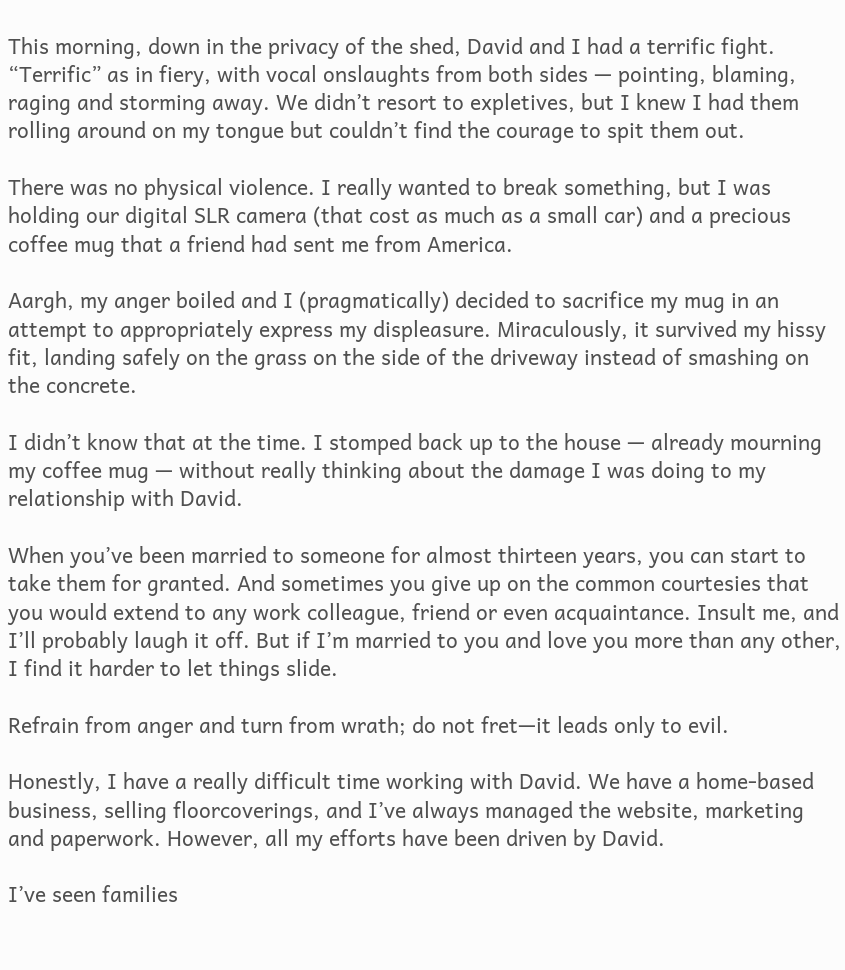This morning, down in the privacy of the shed, David and I had a terrific fight. “Terrific” as in fiery, with vocal onslaughts from both sides — pointing, blaming, raging and storming away. We didn’t resort to expletives, but I knew I had them rolling around on my tongue but couldn’t find the courage to spit them out.

There was no physical violence. I really wanted to break something, but I was holding our digital SLR camera (that cost as much as a small car) and a precious coffee mug that a friend had sent me from America.

Aargh, my anger boiled and I (pragmatically) decided to sacrifice my mug in an attempt to appropriately express my displeasure. Miraculously, it survived my hissy fit, landing safely on the grass on the side of the driveway instead of smashing on the concrete.

I didn’t know that at the time. I stomped back up to the house — already mourning my coffee mug — without really thinking about the damage I was doing to my relationship with David.

When you’ve been married to someone for almost thirteen years, you can start to take them for granted. And sometimes you give up on the common courtesies that you would extend to any work colleague, friend or even acquaintance. Insult me, and I’ll probably laugh it off. But if I’m married to you and love you more than any other, I find it harder to let things slide.

Refrain from anger and turn from wrath; do not fret—it leads only to evil.

Honestly, I have a really difficult time working with David. We have a home-based business, selling floorcoverings, and I’ve always managed the website, marketing and paperwork. However, all my efforts have been driven by David.

I’ve seen families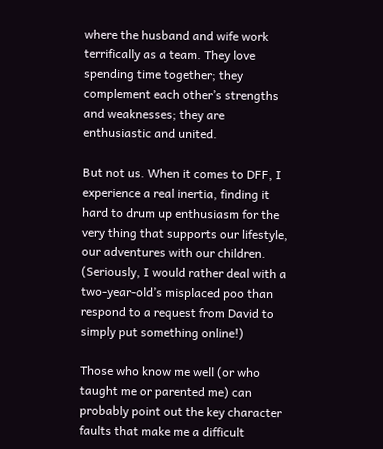where the husband and wife work terrifically as a team. They love spending time together; they complement each other’s strengths and weaknesses; they are enthusiastic and united.

But not us. When it comes to DFF, I experience a real inertia, finding it hard to drum up enthusiasm for the very thing that supports our lifestyle, our adventures with our children. (Seriously, I would rather deal with a two-year-old’s misplaced poo than respond to a request from David to simply put something online!)

Those who know me well (or who taught me or parented me) can probably point out the key character faults that make me a difficult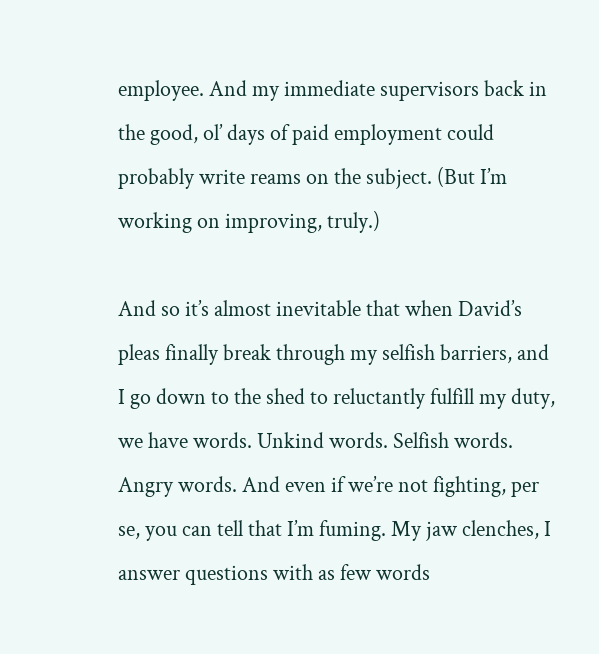employee. And my immediate supervisors back in the good, ol’ days of paid employment could probably write reams on the subject. (But I’m working on improving, truly.)

And so it’s almost inevitable that when David’s pleas finally break through my selfish barriers, and I go down to the shed to reluctantly fulfill my duty, we have words. Unkind words. Selfish words. Angry words. And even if we’re not fighting, per se, you can tell that I’m fuming. My jaw clenches, I answer questions with as few words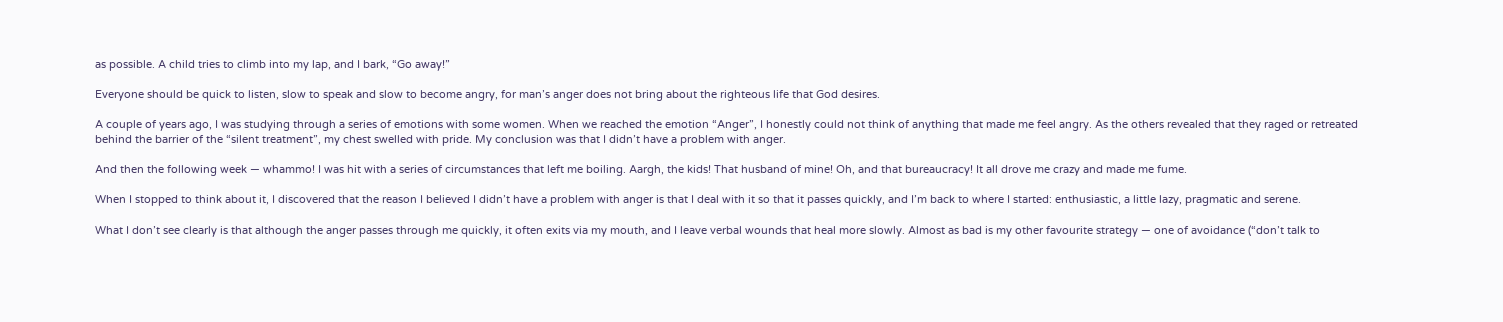as possible. A child tries to climb into my lap, and I bark, “Go away!”

Everyone should be quick to listen, slow to speak and slow to become angry, for man’s anger does not bring about the righteous life that God desires.

A couple of years ago, I was studying through a series of emotions with some women. When we reached the emotion “Anger”, I honestly could not think of anything that made me feel angry. As the others revealed that they raged or retreated behind the barrier of the “silent treatment”, my chest swelled with pride. My conclusion was that I didn’t have a problem with anger.

And then the following week — whammo! I was hit with a series of circumstances that left me boiling. Aargh, the kids! That husband of mine! Oh, and that bureaucracy! It all drove me crazy and made me fume.

When I stopped to think about it, I discovered that the reason I believed I didn’t have a problem with anger is that I deal with it so that it passes quickly, and I’m back to where I started: enthusiastic, a little lazy, pragmatic and serene.

What I don’t see clearly is that although the anger passes through me quickly, it often exits via my mouth, and I leave verbal wounds that heal more slowly. Almost as bad is my other favourite strategy — one of avoidance (“don’t talk to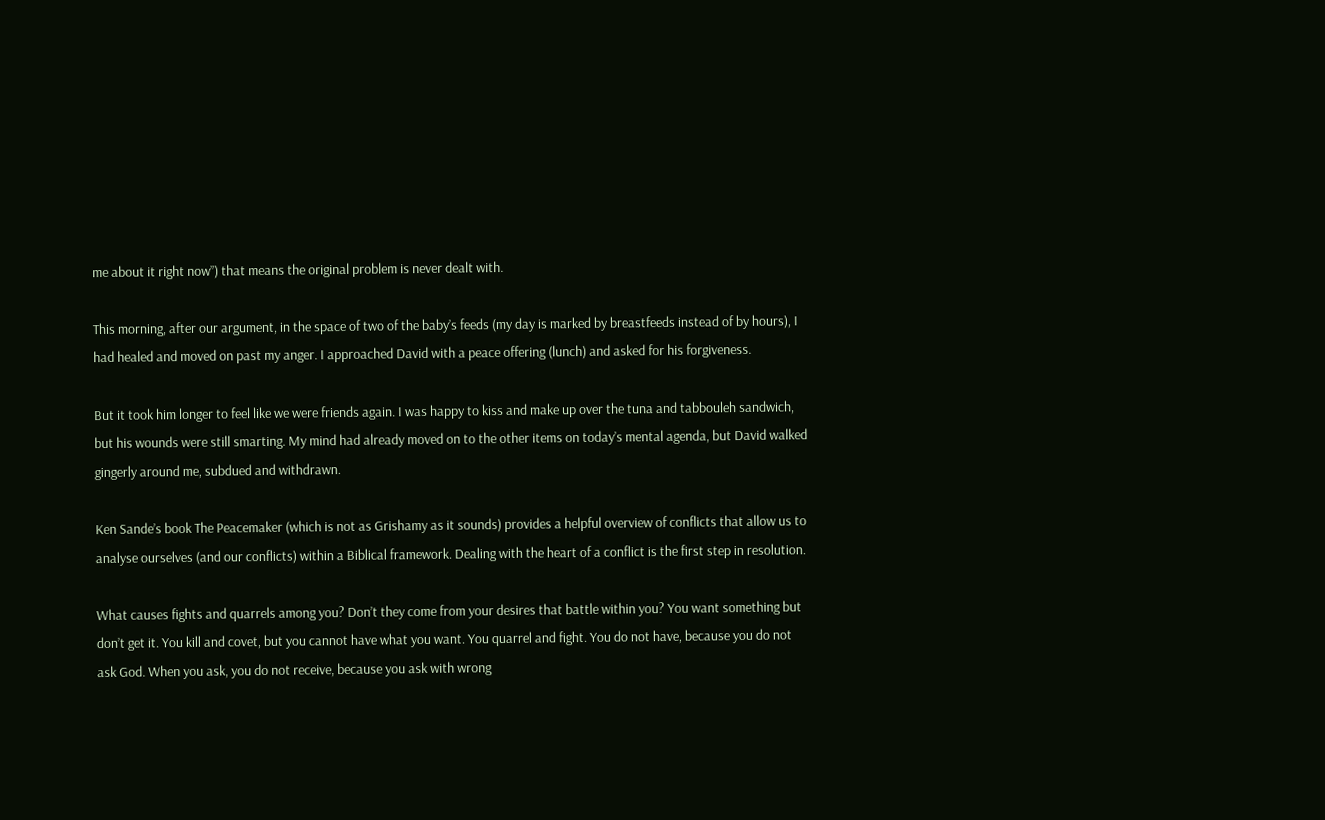me about it right now”) that means the original problem is never dealt with.

This morning, after our argument, in the space of two of the baby’s feeds (my day is marked by breastfeeds instead of by hours), I had healed and moved on past my anger. I approached David with a peace offering (lunch) and asked for his forgiveness.

But it took him longer to feel like we were friends again. I was happy to kiss and make up over the tuna and tabbouleh sandwich, but his wounds were still smarting. My mind had already moved on to the other items on today’s mental agenda, but David walked gingerly around me, subdued and withdrawn.

Ken Sande’s book The Peacemaker (which is not as Grishamy as it sounds) provides a helpful overview of conflicts that allow us to analyse ourselves (and our conflicts) within a Biblical framework. Dealing with the heart of a conflict is the first step in resolution.

What causes fights and quarrels among you? Don’t they come from your desires that battle within you? You want something but don’t get it. You kill and covet, but you cannot have what you want. You quarrel and fight. You do not have, because you do not ask God. When you ask, you do not receive, because you ask with wrong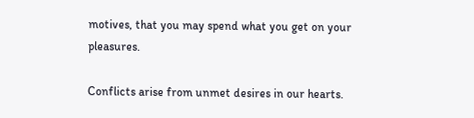motives, that you may spend what you get on your pleasures.

Conflicts arise from unmet desires in our hearts.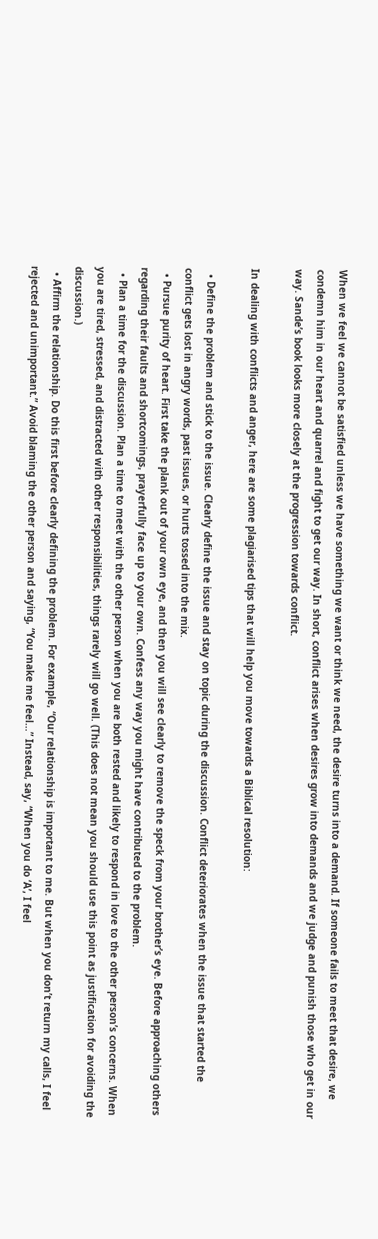When we feel we cannot be satisfied unless we have something we want or think we need, the desire turns into a demand. If someone fails to meet that desire, we condemn him in our heart and quarrel and fight to get our way. In short, conflict arises when desires grow into demands and we judge and punish those who get in our way. Sande’s book looks more closely at the progression towards conflict.

In dealing with conflicts and anger, here are some plagiarised tips that will help you move towards a Biblical resolution:

  • Define the problem and stick to the issue. Clearly define the issue and stay on topic during the discussion. Conflict deteriorates when the issue that started the conflict gets lost in angry words, past issues, or hurts tossed into the mix.
  • Pursue purity of heart. First take the plank out of your own eye, and then you will see clearly to remove the speck from your brother’s eye. Before approaching others regarding their faults and shortcomings, prayerfully face up to your own. Confess any way you might have contributed to the problem.
  • Plan a time for the discussion. Plan a time to meet with the other person when you are both rested and likely to respond in love to the other person’s concerns. When you are tired, stressed, and distracted with other responsibilities, things rarely will go well. (This does not mean you should use this point as justification for avoiding the discussion.)
  • Affirm the relationship. Do this first before clearly defining the problem. For example, “Our relationship is important to me. But when you don’t return my calls, I feel rejected and unimportant.” Avoid blaming the other person and saying, “You make me feel…” Instead, say, “When you do ‘A’, I feel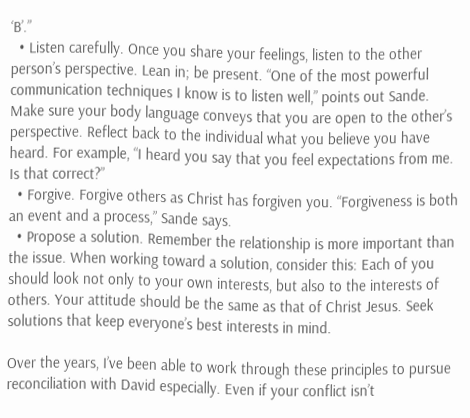‘B’.”
  • Listen carefully. Once you share your feelings, listen to the other person’s perspective. Lean in; be present. “One of the most powerful communication techniques I know is to listen well,” points out Sande. Make sure your body language conveys that you are open to the other’s perspective. Reflect back to the individual what you believe you have heard. For example, “I heard you say that you feel expectations from me. Is that correct?”
  • Forgive. Forgive others as Christ has forgiven you. “Forgiveness is both an event and a process,” Sande says.
  • Propose a solution. Remember the relationship is more important than the issue. When working toward a solution, consider this: Each of you should look not only to your own interests, but also to the interests of others. Your attitude should be the same as that of Christ Jesus. Seek solutions that keep everyone’s best interests in mind.

Over the years, I’ve been able to work through these principles to pursue reconciliation with David especially. Even if your conflict isn’t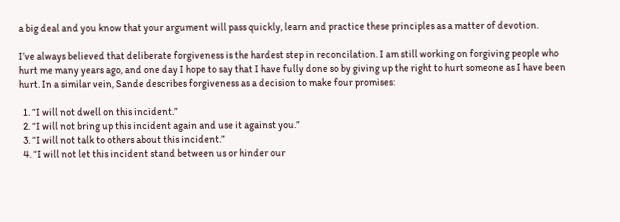a big deal and you know that your argument will pass quickly, learn and practice these principles as a matter of devotion.

I’ve always believed that deliberate forgiveness is the hardest step in reconcilation. I am still working on forgiving people who hurt me many years ago, and one day I hope to say that I have fully done so by giving up the right to hurt someone as I have been hurt. In a similar vein, Sande describes forgiveness as a decision to make four promises:

  1. “I will not dwell on this incident.”
  2. “I will not bring up this incident again and use it against you.”
  3. “I will not talk to others about this incident.”
  4. “I will not let this incident stand between us or hinder our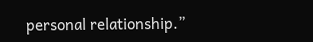personal relationship.”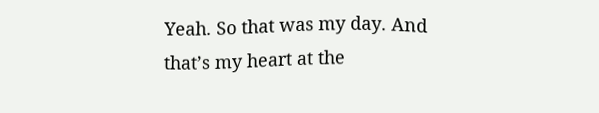Yeah. So that was my day. And that’s my heart at the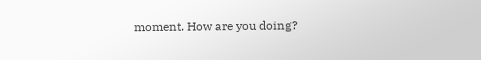moment. How are you doing?